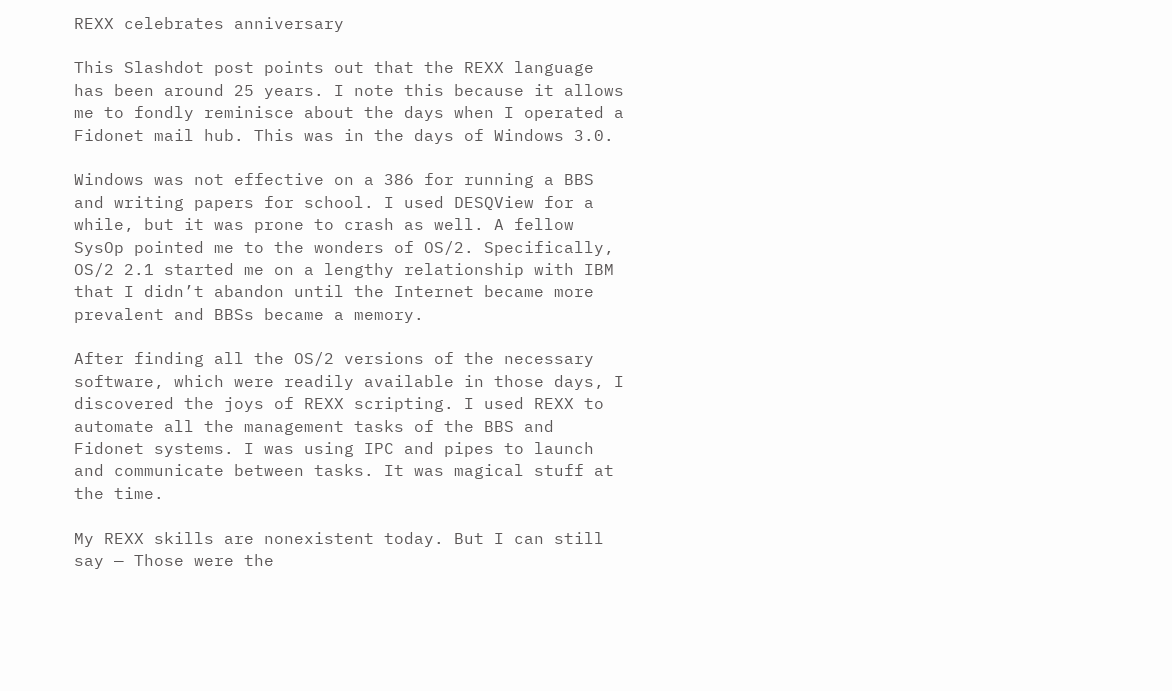REXX celebrates anniversary

This Slashdot post points out that the REXX language has been around 25 years. I note this because it allows me to fondly reminisce about the days when I operated a Fidonet mail hub. This was in the days of Windows 3.0.

Windows was not effective on a 386 for running a BBS and writing papers for school. I used DESQView for a while, but it was prone to crash as well. A fellow SysOp pointed me to the wonders of OS/2. Specifically, OS/2 2.1 started me on a lengthy relationship with IBM that I didn’t abandon until the Internet became more prevalent and BBSs became a memory.

After finding all the OS/2 versions of the necessary software, which were readily available in those days, I discovered the joys of REXX scripting. I used REXX to automate all the management tasks of the BBS and Fidonet systems. I was using IPC and pipes to launch and communicate between tasks. It was magical stuff at the time.

My REXX skills are nonexistent today. But I can still say — Those were the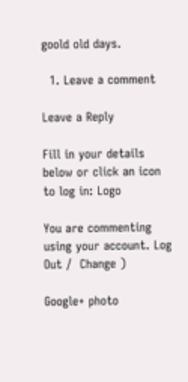goold old days.

  1. Leave a comment

Leave a Reply

Fill in your details below or click an icon to log in: Logo

You are commenting using your account. Log Out /  Change )

Google+ photo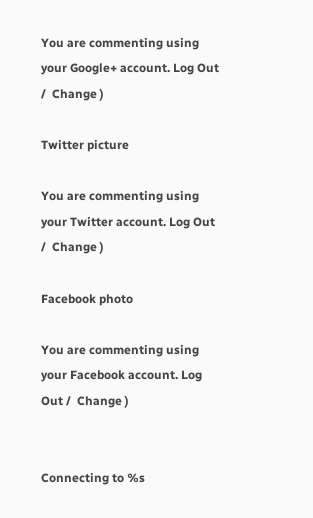You are commenting using your Google+ account. Log Out /  Change )

Twitter picture

You are commenting using your Twitter account. Log Out /  Change )

Facebook photo

You are commenting using your Facebook account. Log Out /  Change )


Connecting to %s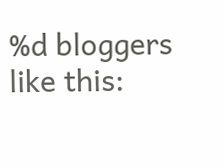%d bloggers like this: